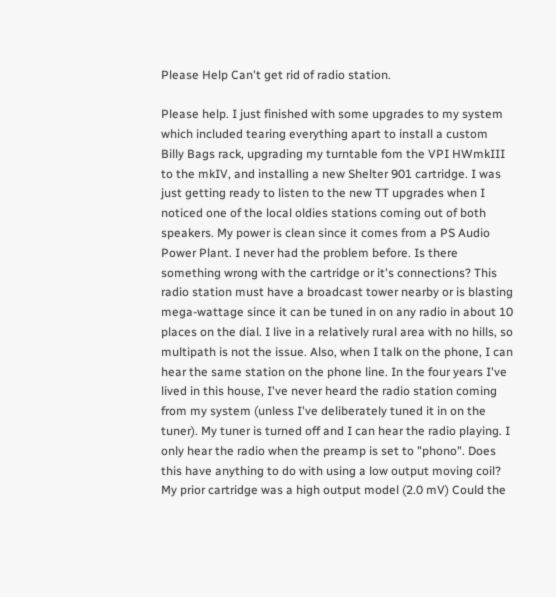Please Help Can't get rid of radio station.

Please help. I just finished with some upgrades to my system which included tearing everything apart to install a custom Billy Bags rack, upgrading my turntable fom the VPI HWmkIII to the mkIV, and installing a new Shelter 901 cartridge. I was just getting ready to listen to the new TT upgrades when I noticed one of the local oldies stations coming out of both speakers. My power is clean since it comes from a PS Audio Power Plant. I never had the problem before. Is there something wrong with the cartridge or it's connections? This radio station must have a broadcast tower nearby or is blasting mega-wattage since it can be tuned in on any radio in about 10 places on the dial. I live in a relatively rural area with no hills, so multipath is not the issue. Also, when I talk on the phone, I can hear the same station on the phone line. In the four years I've lived in this house, I've never heard the radio station coming from my system (unless I've deliberately tuned it in on the tuner). My tuner is turned off and I can hear the radio playing. I only hear the radio when the preamp is set to "phono". Does this have anything to do with using a low output moving coil? My prior cartridge was a high output model (2.0 mV) Could the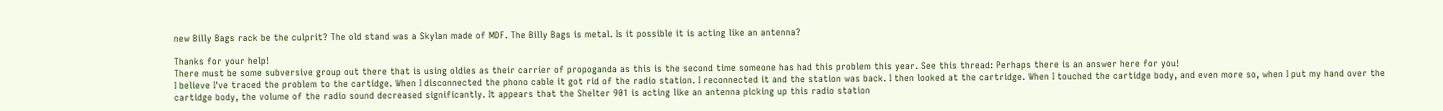new Billy Bags rack be the culprit? The old stand was a Skylan made of MDF. The Billy Bags is metal. Is it possible it is acting like an antenna?

Thanks for your help!
There must be some subversive group out there that is using oldies as their carrier of propoganda as this is the second time someone has had this problem this year. See this thread: Perhaps there is an answer here for you!
I believe I've traced the problem to the cartidge. When I disconnected the phono cable it got rid of the radio station. I reconnected it and the station was back. I then looked at the cartridge. When I touched the cartidge body, and even more so, when I put my hand over the cartidge body, the volume of the radio sound decreased significantly. It appears that the Shelter 901 is acting like an antenna picking up this radio station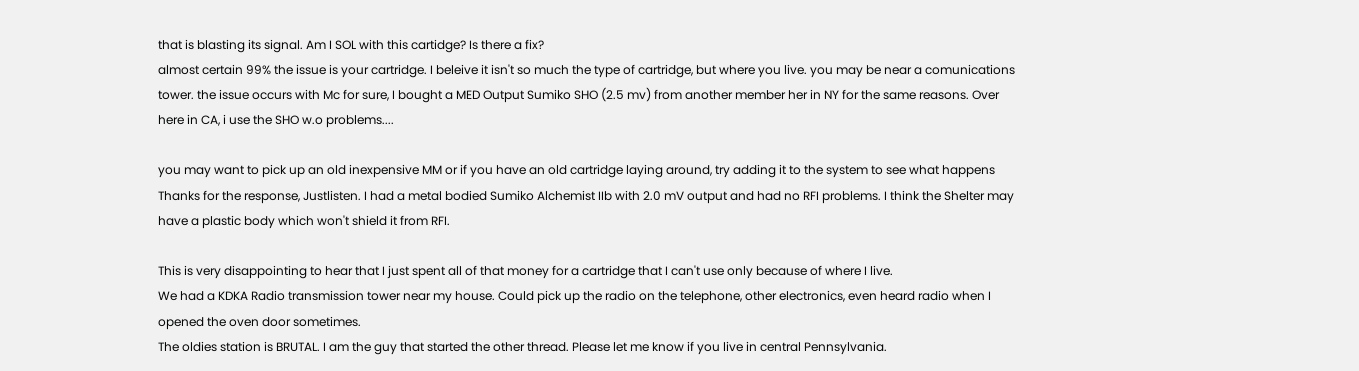that is blasting its signal. Am I SOL with this cartidge? Is there a fix?
almost certain 99% the issue is your cartridge. I beleive it isn't so much the type of cartridge, but where you live. you may be near a comunications tower. the issue occurs with Mc for sure, I bought a MED Output Sumiko SHO (2.5 mv) from another member her in NY for the same reasons. Over here in CA, i use the SHO w.o problems....

you may want to pick up an old inexpensive MM or if you have an old cartridge laying around, try adding it to the system to see what happens
Thanks for the response, Justlisten. I had a metal bodied Sumiko Alchemist IIb with 2.0 mV output and had no RFI problems. I think the Shelter may have a plastic body which won't shield it from RFI.

This is very disappointing to hear that I just spent all of that money for a cartridge that I can't use only because of where I live.
We had a KDKA Radio transmission tower near my house. Could pick up the radio on the telephone, other electronics, even heard radio when I opened the oven door sometimes.
The oldies station is BRUTAL. I am the guy that started the other thread. Please let me know if you live in central Pennsylvania.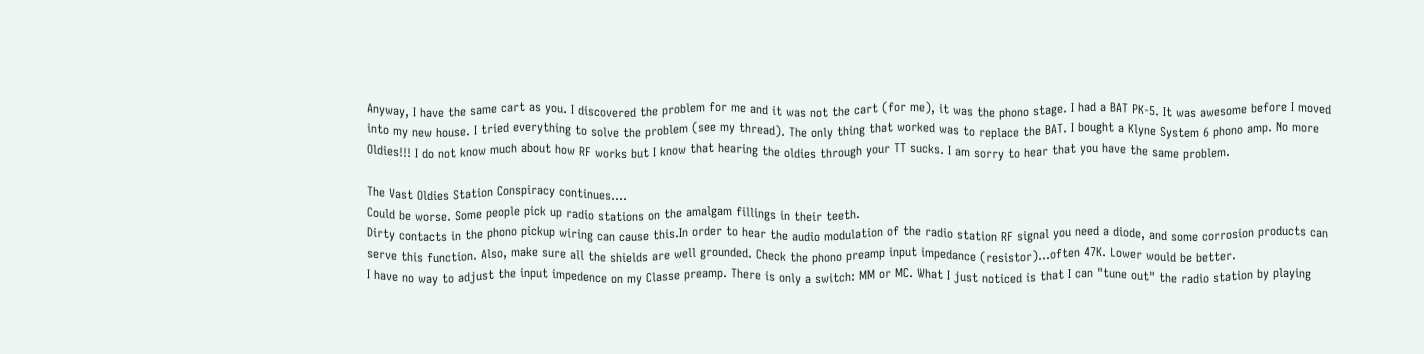Anyway, I have the same cart as you. I discovered the problem for me and it was not the cart (for me), it was the phono stage. I had a BAT PK-5. It was awesome before I moved into my new house. I tried everything to solve the problem (see my thread). The only thing that worked was to replace the BAT. I bought a Klyne System 6 phono amp. No more Oldies!!! I do not know much about how RF works but I know that hearing the oldies through your TT sucks. I am sorry to hear that you have the same problem.

The Vast Oldies Station Conspiracy continues....
Could be worse. Some people pick up radio stations on the amalgam fillings in their teeth.
Dirty contacts in the phono pickup wiring can cause this.In order to hear the audio modulation of the radio station RF signal you need a diode, and some corrosion products can serve this function. Also, make sure all the shields are well grounded. Check the phono preamp input impedance (resistor)...often 47K. Lower would be better.
I have no way to adjust the input impedence on my Classe preamp. There is only a switch: MM or MC. What I just noticed is that I can "tune out" the radio station by playing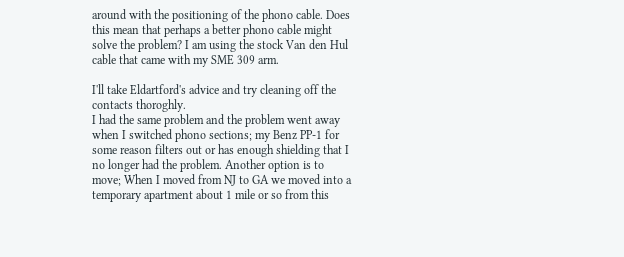around with the positioning of the phono cable. Does this mean that perhaps a better phono cable might solve the problem? I am using the stock Van den Hul cable that came with my SME 309 arm.

I'll take Eldartford's advice and try cleaning off the contacts thoroghly.
I had the same problem and the problem went away when I switched phono sections; my Benz PP-1 for some reason filters out or has enough shielding that I no longer had the problem. Another option is to move; When I moved from NJ to GA we moved into a temporary apartment about 1 mile or so from this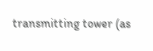transmitting tower (as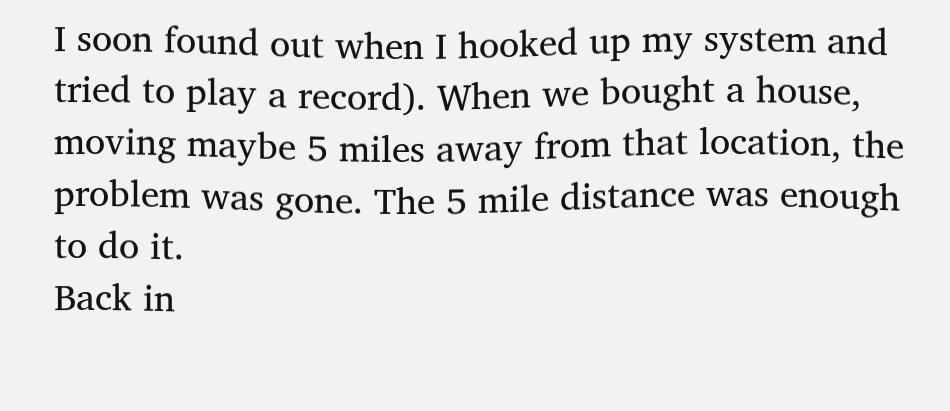I soon found out when I hooked up my system and tried to play a record). When we bought a house, moving maybe 5 miles away from that location, the problem was gone. The 5 mile distance was enough to do it.
Back in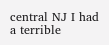central NJ I had a terrible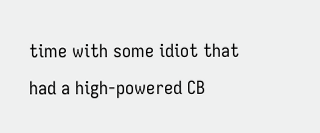time with some idiot that had a high-powered CB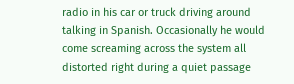radio in his car or truck driving around talking in Spanish. Occasionally he would come screaming across the system all distorted right during a quiet passage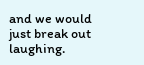and we would just break out laughing.